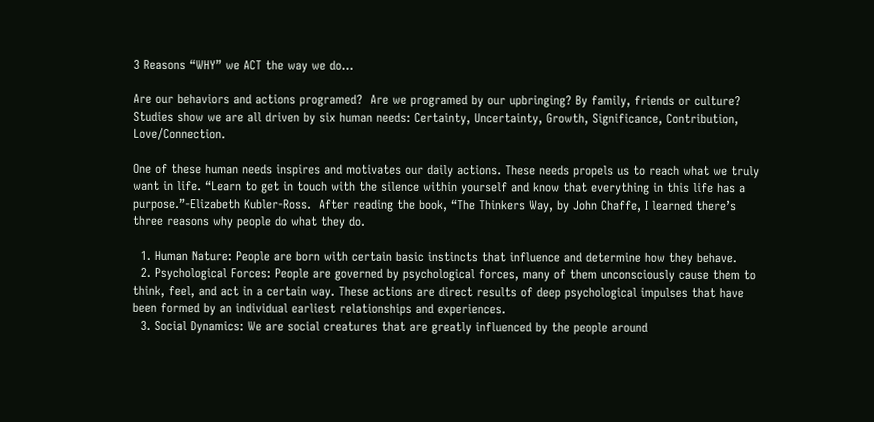3 Reasons “WHY” we ACT the way we do…

Are our behaviors and actions programed?  Are we programed by our upbringing? By family, friends or culture? Studies show we are all driven by six human needs: Certainty, Uncertainty, Growth, Significance, Contribution, Love/Connection.

One of these human needs inspires and motivates our daily actions. These needs propels us to reach what we truly want in life. “Learn to get in touch with the silence within yourself and know that everything in this life has a purpose.”-Elizabeth Kubler-Ross.  After reading the book, “The Thinkers Way, by John Chaffe, I learned there’s three reasons why people do what they do.

  1. Human Nature: People are born with certain basic instincts that influence and determine how they behave.
  2. Psychological Forces: People are governed by psychological forces, many of them unconsciously cause them to think, feel, and act in a certain way. These actions are direct results of deep psychological impulses that have been formed by an individual earliest relationships and experiences.
  3. Social Dynamics: We are social creatures that are greatly influenced by the people around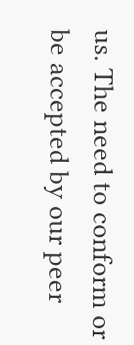us. The need to conform or be accepted by our peer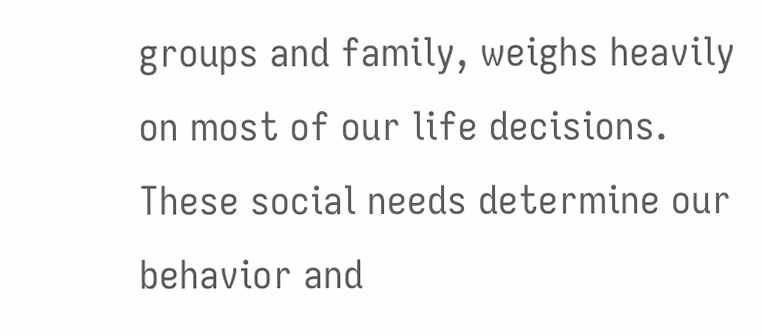groups and family, weighs heavily on most of our life decisions. These social needs determine our behavior and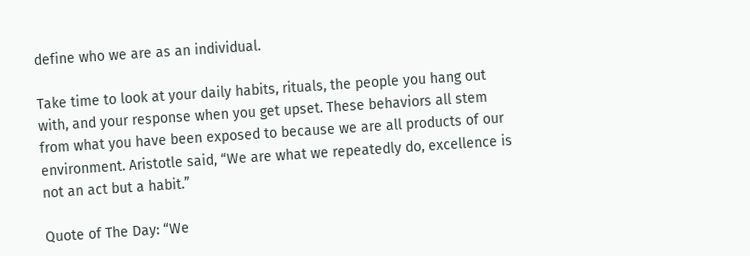define who we are as an individual.

Take time to look at your daily habits, rituals, the people you hang out with, and your response when you get upset. These behaviors all stem from what you have been exposed to because we are all products of our environment. Aristotle said, “We are what we repeatedly do, excellence is not an act but a habit.”

Quote of The Day: “We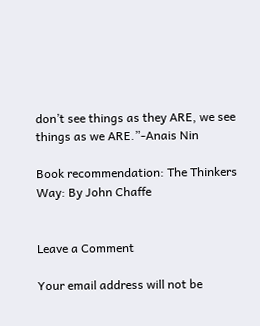don’t see things as they ARE, we see things as we ARE.”-Anais Nin

Book recommendation: The Thinkers Way: By John Chaffe


Leave a Comment

Your email address will not be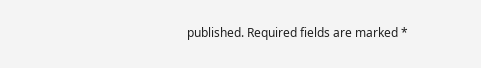published. Required fields are marked *